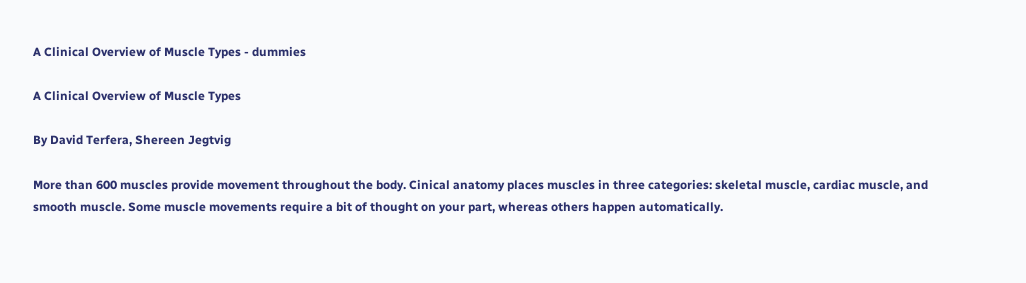A Clinical Overview of Muscle Types - dummies

A Clinical Overview of Muscle Types

By David Terfera, Shereen Jegtvig

More than 600 muscles provide movement throughout the body. Cinical anatomy places muscles in three categories: skeletal muscle, cardiac muscle, and smooth muscle. Some muscle movements require a bit of thought on your part, whereas others happen automatically.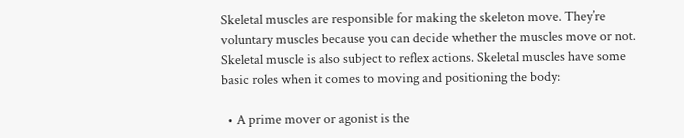Skeletal muscles are responsible for making the skeleton move. They’re voluntary muscles because you can decide whether the muscles move or not. Skeletal muscle is also subject to reflex actions. Skeletal muscles have some basic roles when it comes to moving and positioning the body:

  • A prime mover or agonist is the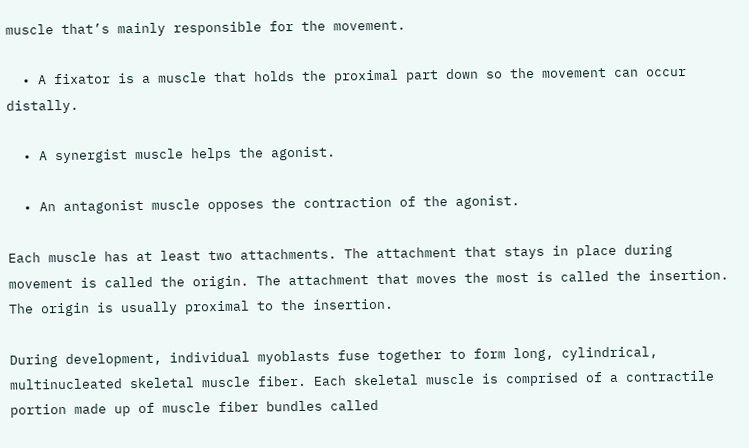muscle that’s mainly responsible for the movement.

  • A fixator is a muscle that holds the proximal part down so the movement can occur distally.

  • A synergist muscle helps the agonist.

  • An antagonist muscle opposes the contraction of the agonist.

Each muscle has at least two attachments. The attachment that stays in place during movement is called the origin. The attachment that moves the most is called the insertion. The origin is usually proximal to the insertion.

During development, individual myoblasts fuse together to form long, cylindrical, multinucleated skeletal muscle fiber. Each skeletal muscle is comprised of a contractile portion made up of muscle fiber bundles called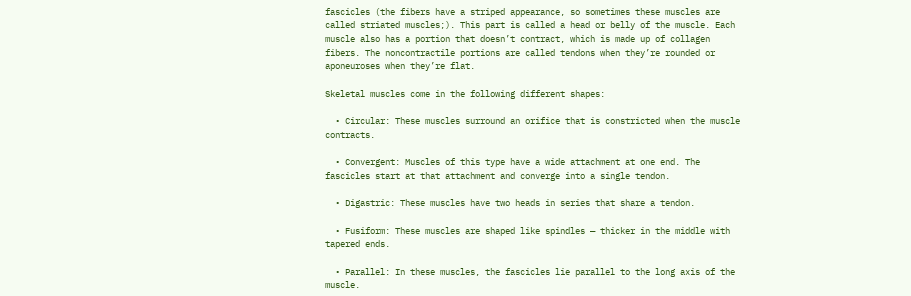fascicles (the fibers have a striped appearance, so sometimes these muscles are called striated muscles;). This part is called a head or belly of the muscle. Each muscle also has a portion that doesn’t contract, which is made up of collagen fibers. The noncontractile portions are called tendons when they’re rounded or aponeuroses when they’re flat.

Skeletal muscles come in the following different shapes:

  • Circular: These muscles surround an orifice that is constricted when the muscle contracts.

  • Convergent: Muscles of this type have a wide attachment at one end. The fascicles start at that attachment and converge into a single tendon.

  • Digastric: These muscles have two heads in series that share a tendon.

  • Fusiform: These muscles are shaped like spindles — thicker in the middle with tapered ends.

  • Parallel: In these muscles, the fascicles lie parallel to the long axis of the muscle.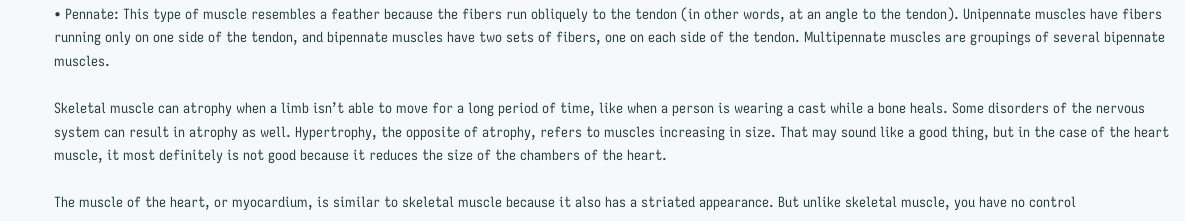• Pennate: This type of muscle resembles a feather because the fibers run obliquely to the tendon (in other words, at an angle to the tendon). Unipennate muscles have fibers running only on one side of the tendon, and bipennate muscles have two sets of fibers, one on each side of the tendon. Multipennate muscles are groupings of several bipennate muscles.

Skeletal muscle can atrophy when a limb isn’t able to move for a long period of time, like when a person is wearing a cast while a bone heals. Some disorders of the nervous system can result in atrophy as well. Hypertrophy, the opposite of atrophy, refers to muscles increasing in size. That may sound like a good thing, but in the case of the heart muscle, it most definitely is not good because it reduces the size of the chambers of the heart.

The muscle of the heart, or myocardium, is similar to skeletal muscle because it also has a striated appearance. But unlike skeletal muscle, you have no control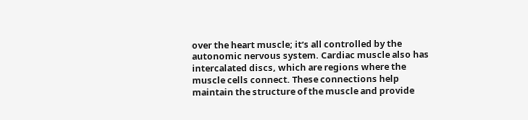over the heart muscle; it’s all controlled by the autonomic nervous system. Cardiac muscle also has intercalated discs, which are regions where the muscle cells connect. These connections help maintain the structure of the muscle and provide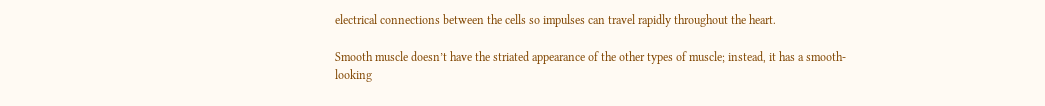electrical connections between the cells so impulses can travel rapidly throughout the heart.

Smooth muscle doesn’t have the striated appearance of the other types of muscle; instead, it has a smooth-looking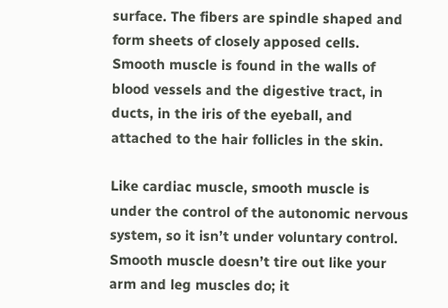surface. The fibers are spindle shaped and form sheets of closely apposed cells. Smooth muscle is found in the walls of blood vessels and the digestive tract, in ducts, in the iris of the eyeball, and attached to the hair follicles in the skin.

Like cardiac muscle, smooth muscle is under the control of the autonomic nervous system, so it isn’t under voluntary control. Smooth muscle doesn’t tire out like your arm and leg muscles do; it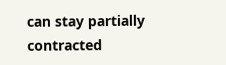can stay partially contracted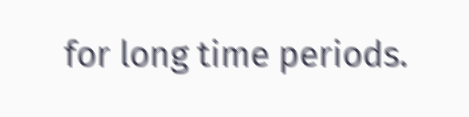for long time periods.